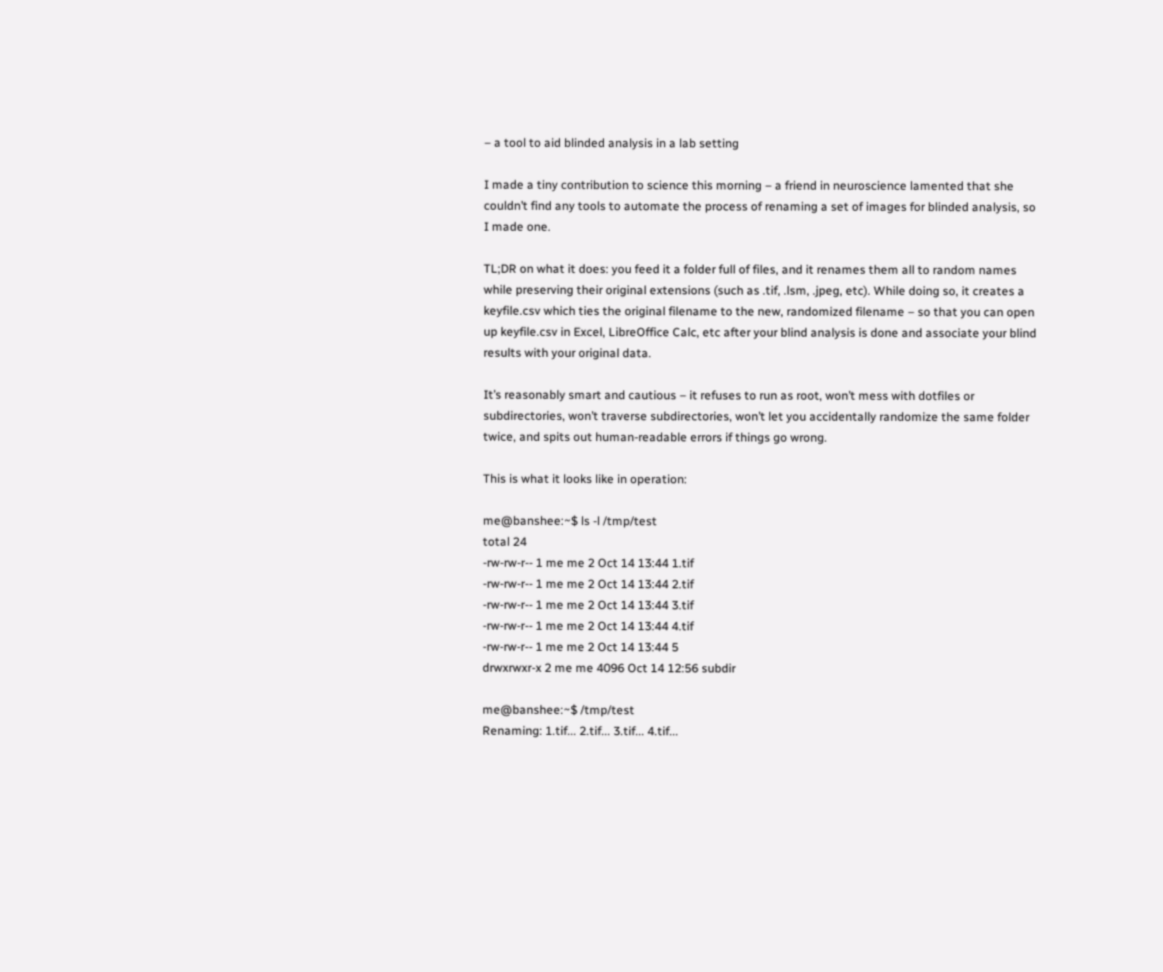– a tool to aid blinded analysis in a lab setting

I made a tiny contribution to science this morning – a friend in neuroscience lamented that she couldn’t find any tools to automate the process of renaming a set of images for blinded analysis, so I made one.

TL;DR on what it does: you feed it a folder full of files, and it renames them all to random names while preserving their original extensions (such as .tif, .lsm, .jpeg, etc). While doing so, it creates a keyfile.csv which ties the original filename to the new, randomized filename – so that you can open up keyfile.csv in Excel, LibreOffice Calc, etc after your blind analysis is done and associate your blind results with your original data.

It’s reasonably smart and cautious – it refuses to run as root, won’t mess with dotfiles or subdirectories, won’t traverse subdirectories, won’t let you accidentally randomize the same folder twice, and spits out human-readable errors if things go wrong.

This is what it looks like in operation:

me@banshee:~$ ls -l /tmp/test
total 24
-rw-rw-r-- 1 me me 2 Oct 14 13:44 1.tif
-rw-rw-r-- 1 me me 2 Oct 14 13:44 2.tif
-rw-rw-r-- 1 me me 2 Oct 14 13:44 3.tif
-rw-rw-r-- 1 me me 2 Oct 14 13:44 4.tif
-rw-rw-r-- 1 me me 2 Oct 14 13:44 5
drwxrwxr-x 2 me me 4096 Oct 14 12:56 subdir

me@banshee:~$ /tmp/test
Renaming: 1.tif... 2.tif... 3.tif... 4.tif...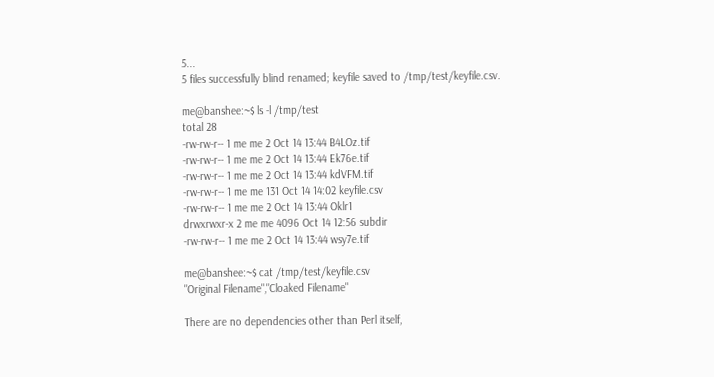5...
5 files successfully blind renamed; keyfile saved to /tmp/test/keyfile.csv.

me@banshee:~$ ls -l /tmp/test
total 28
-rw-rw-r-- 1 me me 2 Oct 14 13:44 B4LOz.tif
-rw-rw-r-- 1 me me 2 Oct 14 13:44 Ek76e.tif
-rw-rw-r-- 1 me me 2 Oct 14 13:44 kdVFM.tif
-rw-rw-r-- 1 me me 131 Oct 14 14:02 keyfile.csv
-rw-rw-r-- 1 me me 2 Oct 14 13:44 Oklr1
drwxrwxr-x 2 me me 4096 Oct 14 12:56 subdir
-rw-rw-r-- 1 me me 2 Oct 14 13:44 wsy7e.tif

me@banshee:~$ cat /tmp/test/keyfile.csv
"Original Filename","Cloaked Filename"

There are no dependencies other than Perl itself,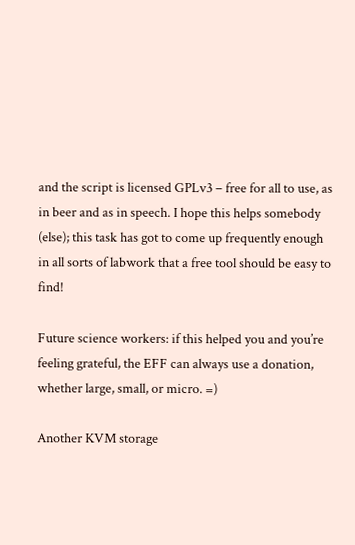and the script is licensed GPLv3 – free for all to use, as in beer and as in speech. I hope this helps somebody (else); this task has got to come up frequently enough in all sorts of labwork that a free tool should be easy to find!

Future science workers: if this helped you and you’re feeling grateful, the EFF can always use a donation, whether large, small, or micro. =)

Another KVM storage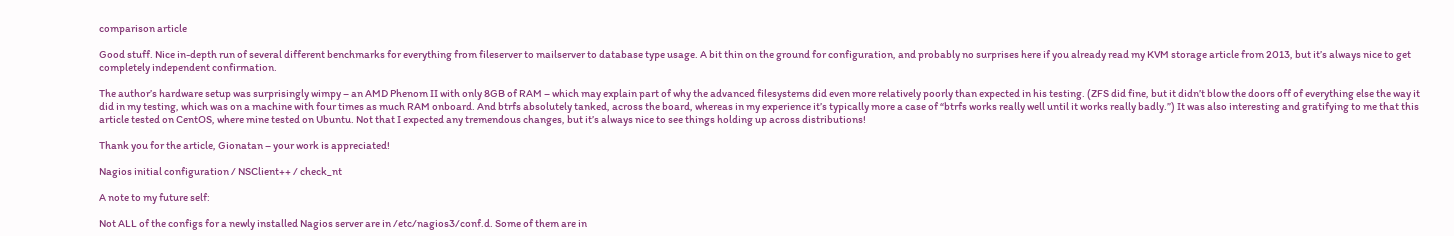comparison article

Good stuff. Nice in-depth run of several different benchmarks for everything from fileserver to mailserver to database type usage. A bit thin on the ground for configuration, and probably no surprises here if you already read my KVM storage article from 2013, but it’s always nice to get completely independent confirmation.

The author’s hardware setup was surprisingly wimpy – an AMD Phenom II with only 8GB of RAM – which may explain part of why the advanced filesystems did even more relatively poorly than expected in his testing. (ZFS did fine, but it didn’t blow the doors off of everything else the way it did in my testing, which was on a machine with four times as much RAM onboard. And btrfs absolutely tanked, across the board, whereas in my experience it’s typically more a case of “btrfs works really well until it works really badly.”) It was also interesting and gratifying to me that this article tested on CentOS, where mine tested on Ubuntu. Not that I expected any tremendous changes, but it’s always nice to see things holding up across distributions!

Thank you for the article, Gionatan – your work is appreciated!

Nagios initial configuration / NSClient++ / check_nt

A note to my future self:

Not ALL of the configs for a newly installed Nagios server are in /etc/nagios3/conf.d. Some of them are in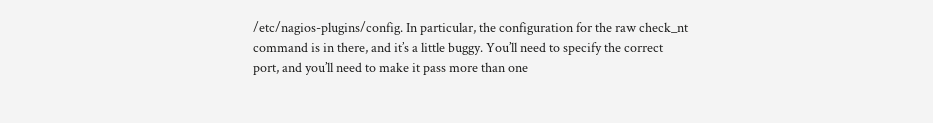/etc/nagios-plugins/config. In particular, the configuration for the raw check_nt command is in there, and it’s a little buggy. You’ll need to specify the correct port, and you’ll need to make it pass more than one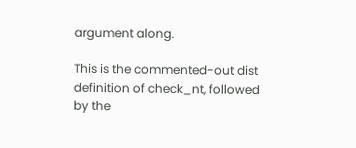argument along.

This is the commented-out dist definition of check_nt, followed by the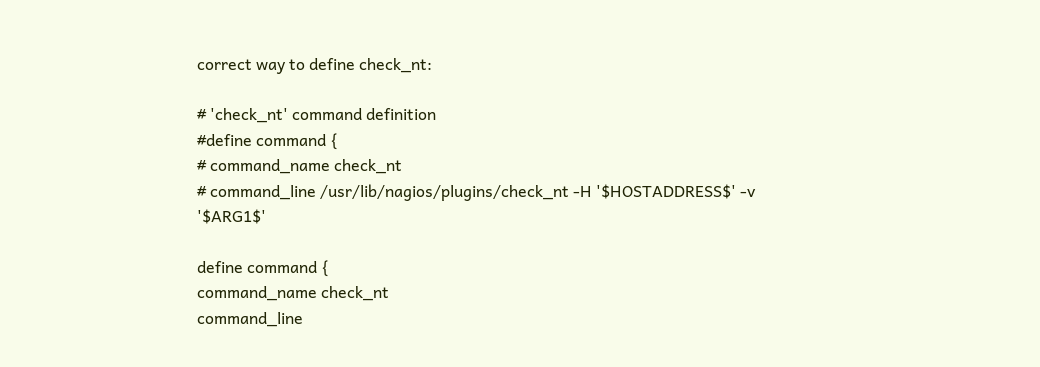correct way to define check_nt:

# 'check_nt' command definition
#define command {
# command_name check_nt
# command_line /usr/lib/nagios/plugins/check_nt -H '$HOSTADDRESS$' -v '$ARG1$'

define command {
command_name check_nt
command_line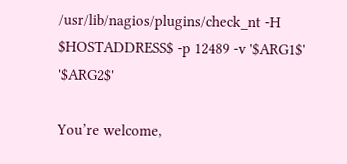/usr/lib/nagios/plugins/check_nt -H $HOSTADDRESS$ -p 12489 -v '$ARG1$' '$ARG2$'

You’re welcome,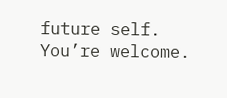future self. You’re welcome.